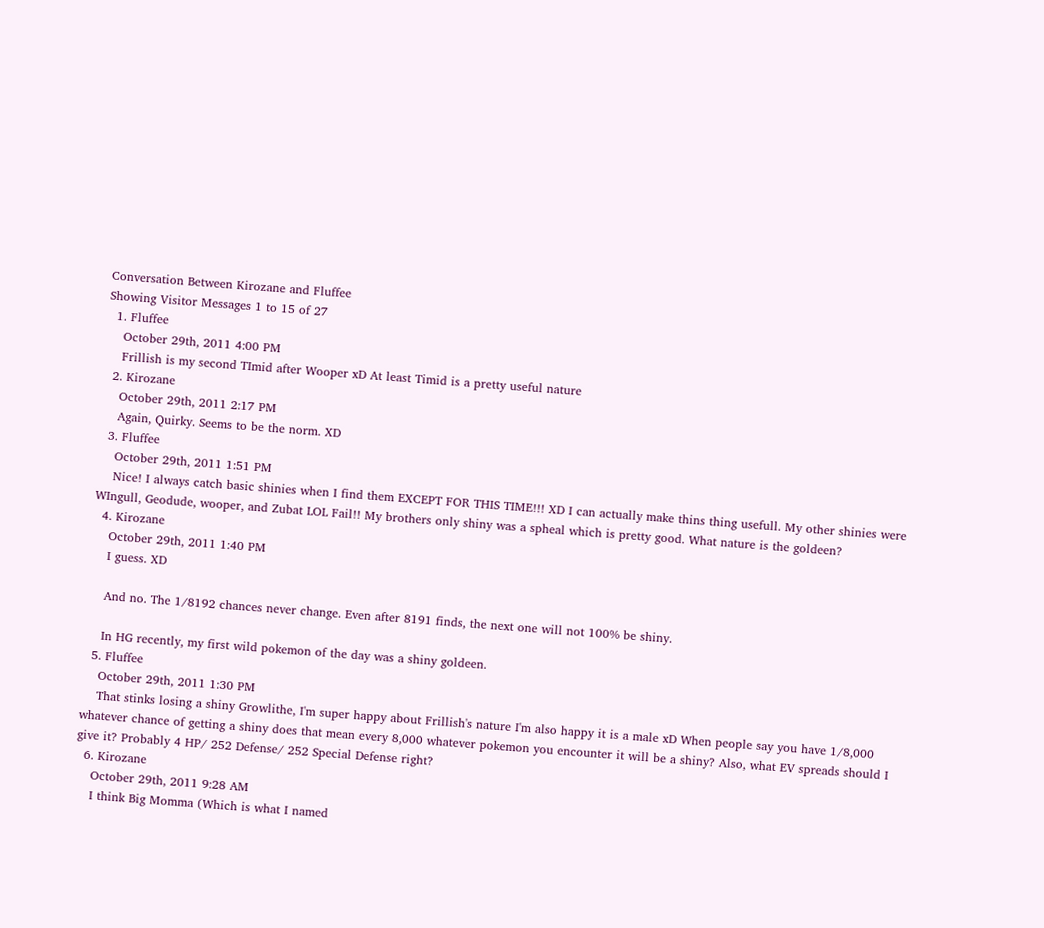Conversation Between Kirozane and Fluffee
Showing Visitor Messages 1 to 15 of 27
  1. Fluffee
    October 29th, 2011 4:00 PM
    Frillish is my second TImid after Wooper xD At least Timid is a pretty useful nature
  2. Kirozane
    October 29th, 2011 2:17 PM
    Again, Quirky. Seems to be the norm. XD
  3. Fluffee
    October 29th, 2011 1:51 PM
    Nice! I always catch basic shinies when I find them EXCEPT FOR THIS TIME!!! XD I can actually make thins thing usefull. My other shinies were WIngull, Geodude, wooper, and Zubat LOL Fail!! My brothers only shiny was a spheal which is pretty good. What nature is the goldeen?
  4. Kirozane
    October 29th, 2011 1:40 PM
    I guess. XD

    And no. The 1/8192 chances never change. Even after 8191 finds, the next one will not 100% be shiny.

    In HG recently, my first wild pokemon of the day was a shiny goldeen.
  5. Fluffee
    October 29th, 2011 1:30 PM
    That stinks losing a shiny Growlithe, I'm super happy about Frillish's nature I'm also happy it is a male xD When people say you have 1/8,000 whatever chance of getting a shiny does that mean every 8,000 whatever pokemon you encounter it will be a shiny? Also, what EV spreads should I give it? Probably 4 HP/ 252 Defense/ 252 Special Defense right?
  6. Kirozane
    October 29th, 2011 9:28 AM
    I think Big Momma (Which is what I named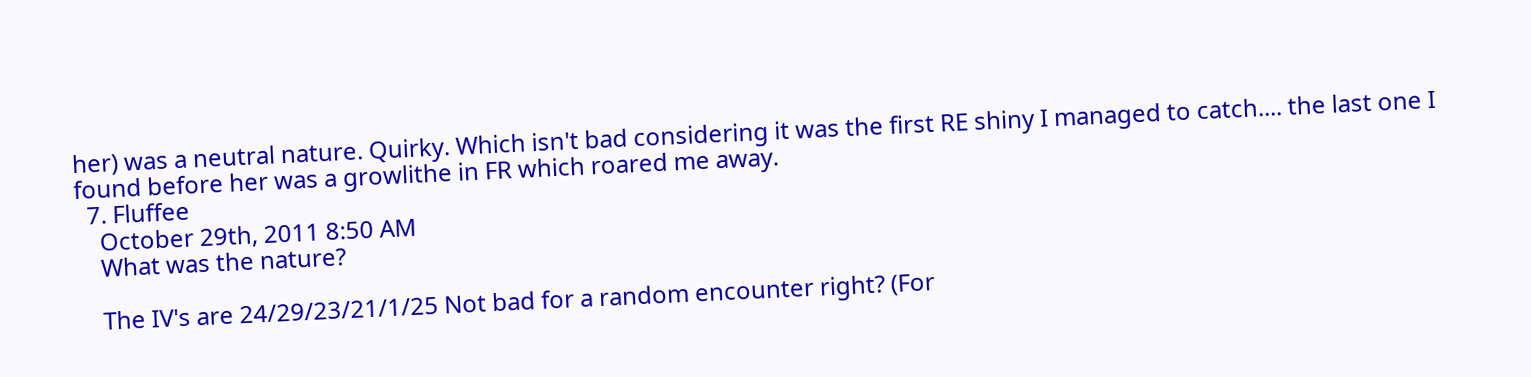her) was a neutral nature. Quirky. Which isn't bad considering it was the first RE shiny I managed to catch.... the last one I found before her was a growlithe in FR which roared me away.
  7. Fluffee
    October 29th, 2011 8:50 AM
    What was the nature?

    The IV's are 24/29/23/21/1/25 Not bad for a random encounter right? (For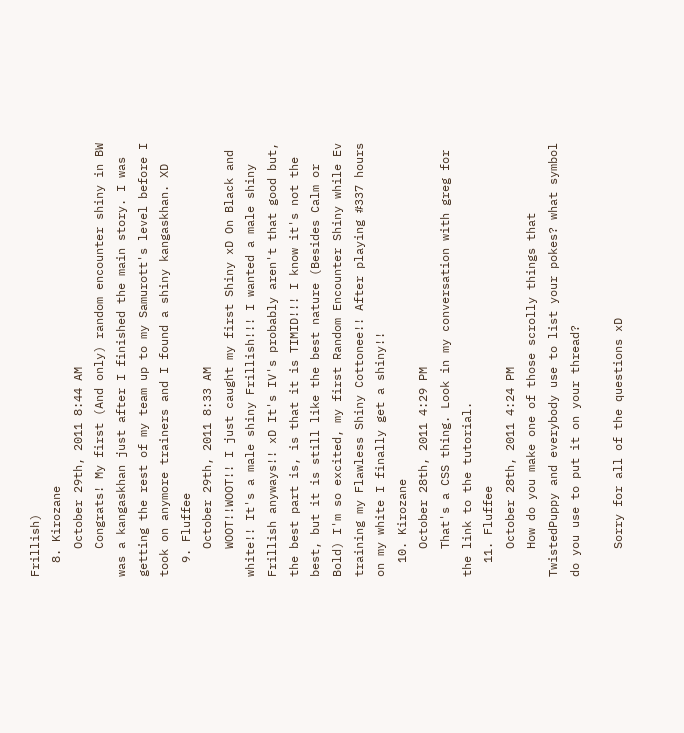Frillish)
  8. Kirozane
    October 29th, 2011 8:44 AM
    Congrats! My first (And only) random encounter shiny in BW was a kangaskhan just after I finished the main story. I was getting the rest of my team up to my Samurott's level before I took on anymore trainers and I found a shiny kangaskhan. XD
  9. Fluffee
    October 29th, 2011 8:33 AM
    WOOT!!WOOT!! I just caught my first Shiny xD On Black and white!! It's a male shiny Frillish!!! I wanted a male shiny Frillish anyways!! xD It's IV's probably aren't that good but, the best part is, is that it is TIMID!!! I know it's not the best, but it is still like the best nature (Besides Calm or Bold) I'm so excited, my first Random Encounter Shiny while Ev training my Flawless Shiny Cottonee!! After playing #337 hours on my white I finally get a shiny!!
  10. Kirozane
    October 28th, 2011 4:29 PM
    That's a CSS thing. Look in my conversation with greg for the link to the tutorial.
  11. Fluffee
    October 28th, 2011 4:24 PM
    How do you make one of those scrolly things that TwistedPuppy and everybody use to list your pokes? what symbol do you use to put it on your thread?

    Sorry for all of the questions xD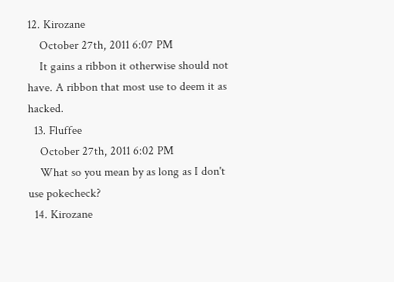12. Kirozane
    October 27th, 2011 6:07 PM
    It gains a ribbon it otherwise should not have. A ribbon that most use to deem it as hacked.
  13. Fluffee
    October 27th, 2011 6:02 PM
    What so you mean by as long as I don't use pokecheck?
  14. Kirozane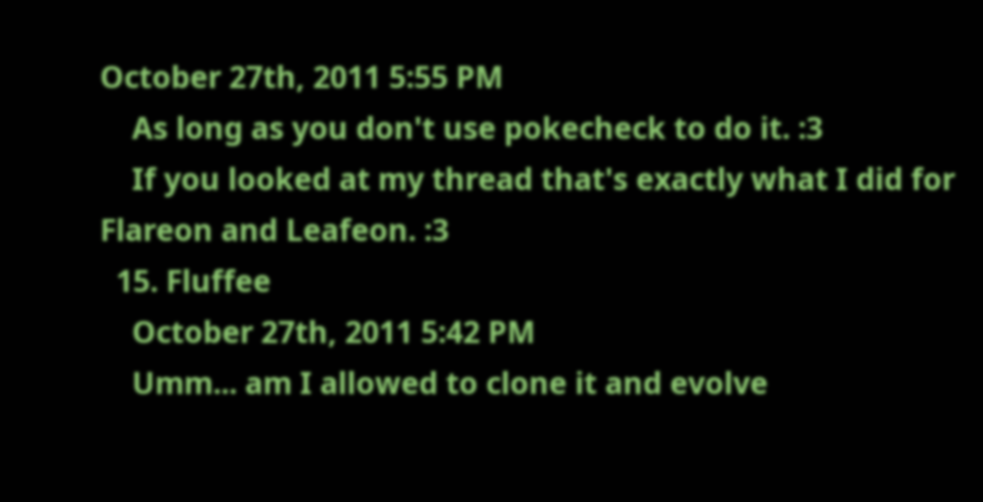October 27th, 2011 5:55 PM
    As long as you don't use pokecheck to do it. :3
    If you looked at my thread that's exactly what I did for Flareon and Leafeon. :3
  15. Fluffee
    October 27th, 2011 5:42 PM
    Umm... am I allowed to clone it and evolve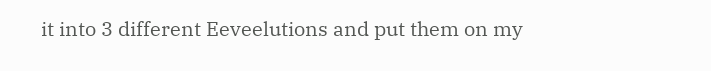it into 3 different Eeveelutions and put them on my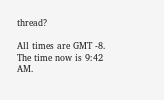thread?

All times are GMT -8. The time now is 9:42 AM.